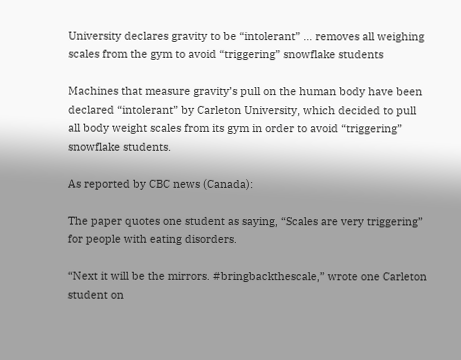University declares gravity to be “intolerant” … removes all weighing scales from the gym to avoid “triggering” snowflake students

Machines that measure gravity’s pull on the human body have been declared “intolerant” by Carleton University, which decided to pull all body weight scales from its gym in order to avoid “triggering” snowflake students.

As reported by CBC news (Canada):

The paper quotes one student as saying, “Scales are very triggering” for people with eating disorders.

“Next it will be the mirrors. #bringbackthescale,” wrote one Carleton student on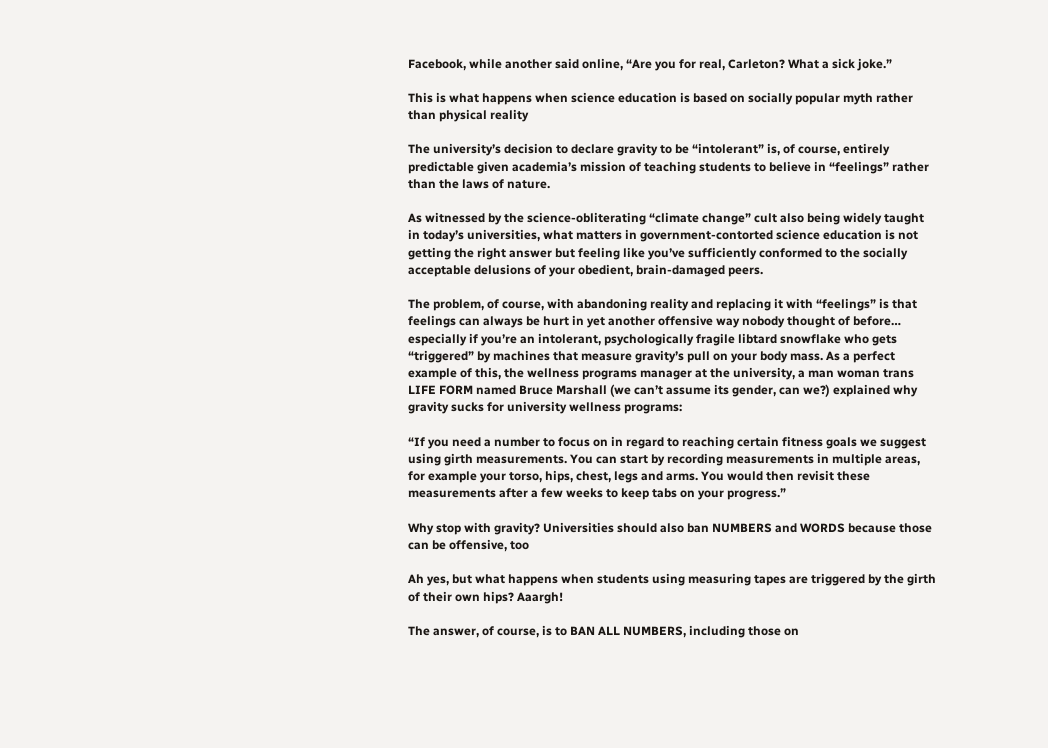Facebook, while another said online, “Are you for real, Carleton? What a sick joke.”

This is what happens when science education is based on socially popular myth rather than physical reality

The university’s decision to declare gravity to be “intolerant” is, of course, entirely predictable given academia’s mission of teaching students to believe in “feelings” rather than the laws of nature.

As witnessed by the science-obliterating “climate change” cult also being widely taught in today’s universities, what matters in government-contorted science education is not getting the right answer but feeling like you’ve sufficiently conformed to the socially acceptable delusions of your obedient, brain-damaged peers.

The problem, of course, with abandoning reality and replacing it with “feelings” is that feelings can always be hurt in yet another offensive way nobody thought of before… especially if you’re an intolerant, psychologically fragile libtard snowflake who gets “triggered” by machines that measure gravity’s pull on your body mass. As a perfect example of this, the wellness programs manager at the university, a man woman trans LIFE FORM named Bruce Marshall (we can’t assume its gender, can we?) explained why gravity sucks for university wellness programs:

“If you need a number to focus on in regard to reaching certain fitness goals we suggest using girth measurements. You can start by recording measurements in multiple areas, for example your torso, hips, chest, legs and arms. You would then revisit these measurements after a few weeks to keep tabs on your progress.”

Why stop with gravity? Universities should also ban NUMBERS and WORDS because those can be offensive, too

Ah yes, but what happens when students using measuring tapes are triggered by the girth of their own hips? Aaargh!

The answer, of course, is to BAN ALL NUMBERS, including those on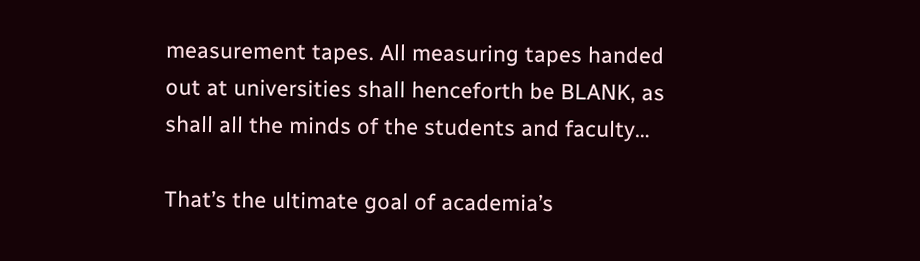measurement tapes. All measuring tapes handed out at universities shall henceforth be BLANK, as shall all the minds of the students and faculty…

That’s the ultimate goal of academia’s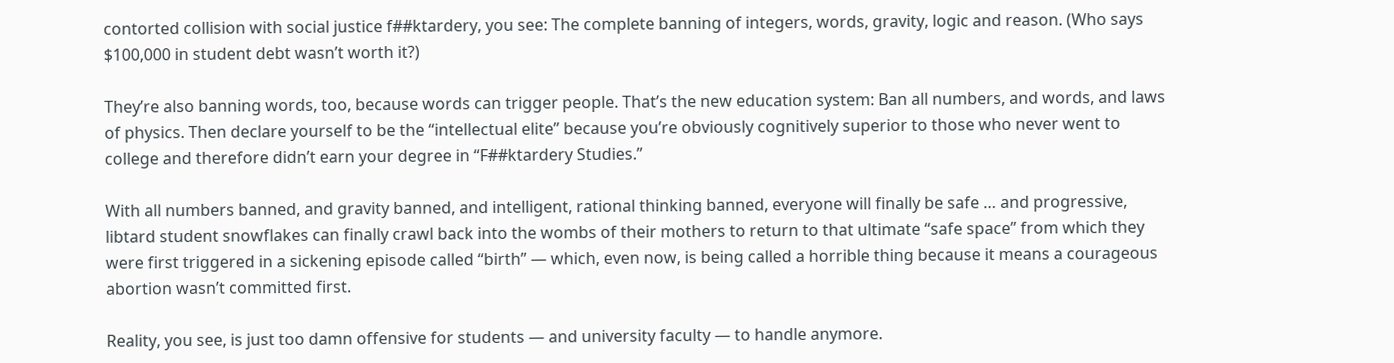contorted collision with social justice f##ktardery, you see: The complete banning of integers, words, gravity, logic and reason. (Who says $100,000 in student debt wasn’t worth it?)

They’re also banning words, too, because words can trigger people. That’s the new education system: Ban all numbers, and words, and laws of physics. Then declare yourself to be the “intellectual elite” because you’re obviously cognitively superior to those who never went to college and therefore didn’t earn your degree in “F##ktardery Studies.”

With all numbers banned, and gravity banned, and intelligent, rational thinking banned, everyone will finally be safe … and progressive, libtard student snowflakes can finally crawl back into the wombs of their mothers to return to that ultimate “safe space” from which they were first triggered in a sickening episode called “birth” — which, even now, is being called a horrible thing because it means a courageous abortion wasn’t committed first.

Reality, you see, is just too damn offensive for students — and university faculty — to handle anymore.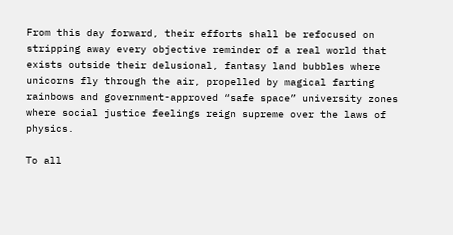From this day forward, their efforts shall be refocused on stripping away every objective reminder of a real world that exists outside their delusional, fantasy land bubbles where unicorns fly through the air, propelled by magical farting rainbows and government-approved “safe space” university zones where social justice feelings reign supreme over the laws of physics.

To all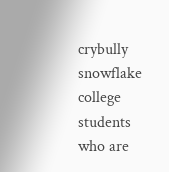crybully snowflake college students who are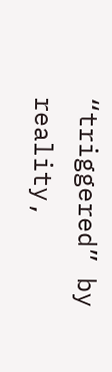“triggered” by reality,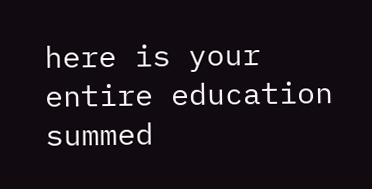here is your entire education summed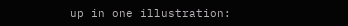up in one illustration: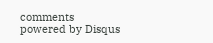comments powered by Disqus